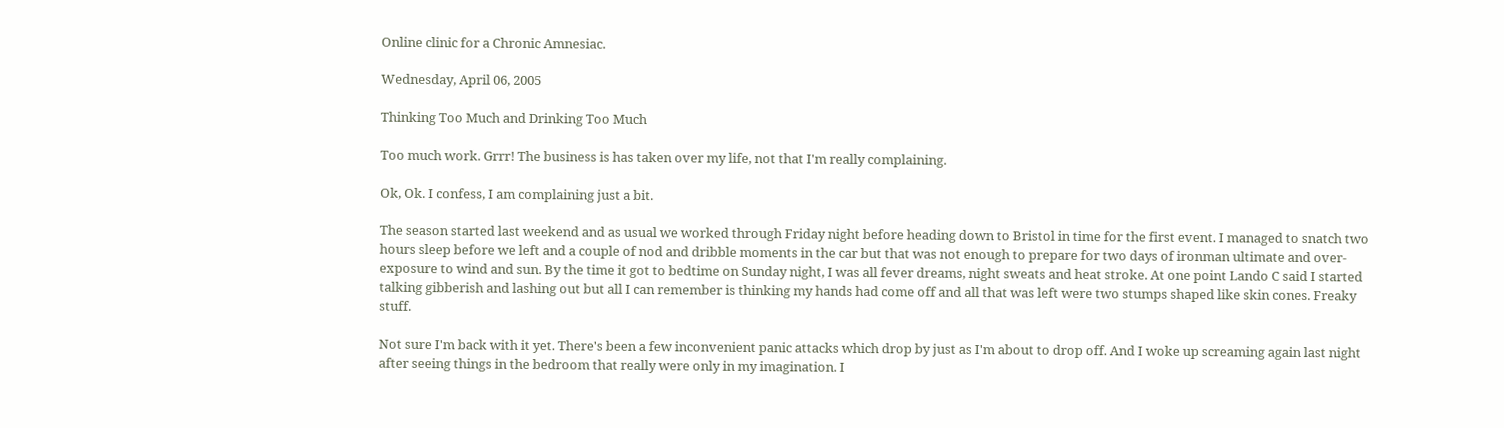Online clinic for a Chronic Amnesiac.

Wednesday, April 06, 2005

Thinking Too Much and Drinking Too Much

Too much work. Grrr! The business is has taken over my life, not that I'm really complaining.

Ok, Ok. I confess, I am complaining just a bit.

The season started last weekend and as usual we worked through Friday night before heading down to Bristol in time for the first event. I managed to snatch two hours sleep before we left and a couple of nod and dribble moments in the car but that was not enough to prepare for two days of ironman ultimate and over-exposure to wind and sun. By the time it got to bedtime on Sunday night, I was all fever dreams, night sweats and heat stroke. At one point Lando C said I started talking gibberish and lashing out but all I can remember is thinking my hands had come off and all that was left were two stumps shaped like skin cones. Freaky stuff.

Not sure I'm back with it yet. There's been a few inconvenient panic attacks which drop by just as I'm about to drop off. And I woke up screaming again last night after seeing things in the bedroom that really were only in my imagination. I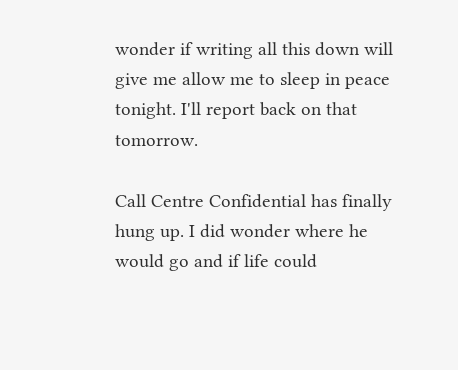wonder if writing all this down will give me allow me to sleep in peace tonight. I'll report back on that tomorrow.

Call Centre Confidential has finally hung up. I did wonder where he would go and if life could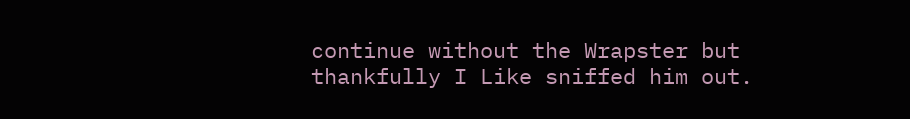continue without the Wrapster but thankfully I Like sniffed him out.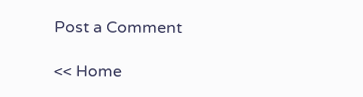Post a Comment

<< Home